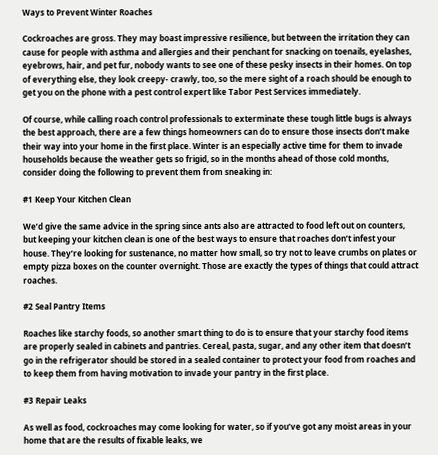Ways to Prevent Winter Roaches

Cockroaches are gross. They may boast impressive resilience, but between the irritation they can cause for people with asthma and allergies and their penchant for snacking on toenails, eyelashes, eyebrows, hair, and pet fur, nobody wants to see one of these pesky insects in their homes. On top of everything else, they look creepy- crawly, too, so the mere sight of a roach should be enough to get you on the phone with a pest control expert like Tabor Pest Services immediately.

Of course, while calling roach control professionals to exterminate these tough little bugs is always the best approach, there are a few things homeowners can do to ensure those insects don’t make their way into your home in the first place. Winter is an especially active time for them to invade households because the weather gets so frigid, so in the months ahead of those cold months, consider doing the following to prevent them from sneaking in:

#1 Keep Your Kitchen Clean

We’d give the same advice in the spring since ants also are attracted to food left out on counters, but keeping your kitchen clean is one of the best ways to ensure that roaches don’t infest your house. They’re looking for sustenance, no matter how small, so try not to leave crumbs on plates or empty pizza boxes on the counter overnight. Those are exactly the types of things that could attract roaches.

#2 Seal Pantry Items

Roaches like starchy foods, so another smart thing to do is to ensure that your starchy food items are properly sealed in cabinets and pantries. Cereal, pasta, sugar, and any other item that doesn’t go in the refrigerator should be stored in a sealed container to protect your food from roaches and to keep them from having motivation to invade your pantry in the first place.

#3 Repair Leaks

As well as food, cockroaches may come looking for water, so if you’ve got any moist areas in your home that are the results of fixable leaks, we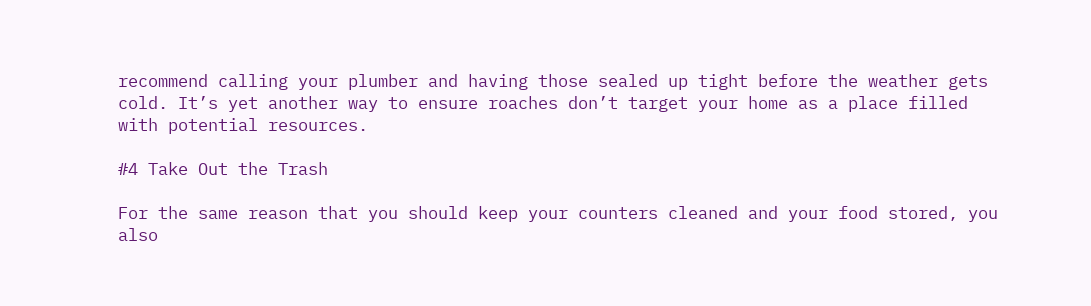recommend calling your plumber and having those sealed up tight before the weather gets cold. It’s yet another way to ensure roaches don’t target your home as a place filled with potential resources.

#4 Take Out the Trash

For the same reason that you should keep your counters cleaned and your food stored, you also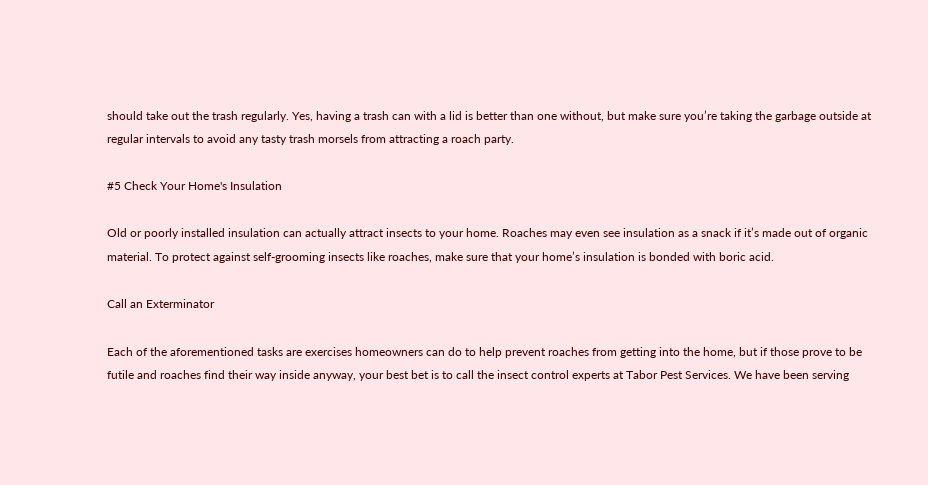should take out the trash regularly. Yes, having a trash can with a lid is better than one without, but make sure you’re taking the garbage outside at regular intervals to avoid any tasty trash morsels from attracting a roach party.

#5 Check Your Home's Insulation

Old or poorly installed insulation can actually attract insects to your home. Roaches may even see insulation as a snack if it’s made out of organic material. To protect against self-grooming insects like roaches, make sure that your home’s insulation is bonded with boric acid.

Call an Exterminator

Each of the aforementioned tasks are exercises homeowners can do to help prevent roaches from getting into the home, but if those prove to be futile and roaches find their way inside anyway, your best bet is to call the insect control experts at Tabor Pest Services. We have been serving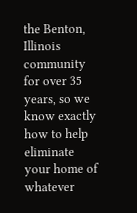the Benton, Illinois community for over 35 years, so we know exactly how to help eliminate your home of whatever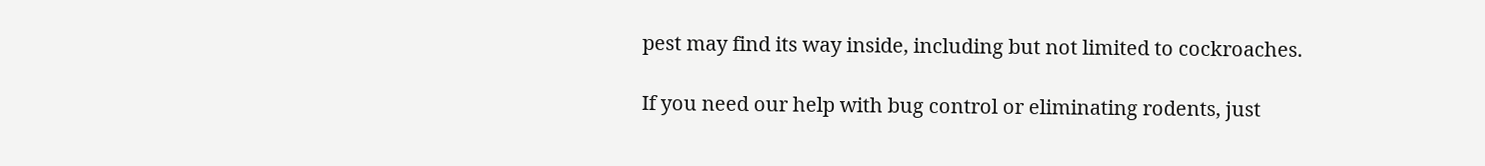pest may find its way inside, including but not limited to cockroaches.

If you need our help with bug control or eliminating rodents, just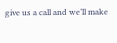give us a call and we’ll make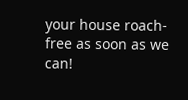your house roach-free as soon as we can!